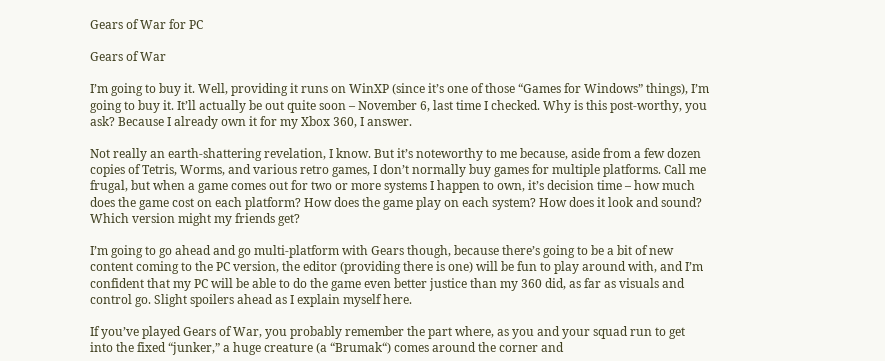Gears of War for PC

Gears of War

I’m going to buy it. Well, providing it runs on WinXP (since it’s one of those “Games for Windows” things), I’m going to buy it. It’ll actually be out quite soon – November 6, last time I checked. Why is this post-worthy, you ask? Because I already own it for my Xbox 360, I answer.

Not really an earth-shattering revelation, I know. But it’s noteworthy to me because, aside from a few dozen copies of Tetris, Worms, and various retro games, I don’t normally buy games for multiple platforms. Call me frugal, but when a game comes out for two or more systems I happen to own, it’s decision time – how much does the game cost on each platform? How does the game play on each system? How does it look and sound? Which version might my friends get?

I’m going to go ahead and go multi-platform with Gears though, because there’s going to be a bit of new content coming to the PC version, the editor (providing there is one) will be fun to play around with, and I’m confident that my PC will be able to do the game even better justice than my 360 did, as far as visuals and control go. Slight spoilers ahead as I explain myself here.

If you’ve played Gears of War, you probably remember the part where, as you and your squad run to get into the fixed “junker,” a huge creature (a “Brumak“) comes around the corner and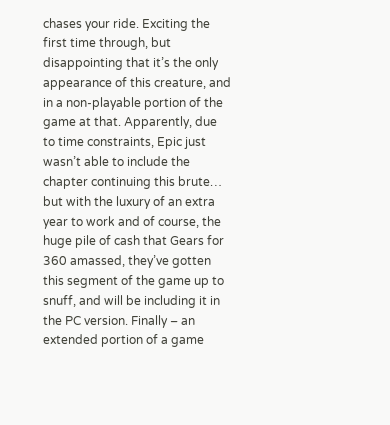chases your ride. Exciting the first time through, but disappointing that it’s the only appearance of this creature, and in a non-playable portion of the game at that. Apparently, due to time constraints, Epic just wasn’t able to include the chapter continuing this brute… but with the luxury of an extra year to work and of course, the huge pile of cash that Gears for 360 amassed, they’ve gotten this segment of the game up to snuff, and will be including it in the PC version. Finally – an extended portion of a game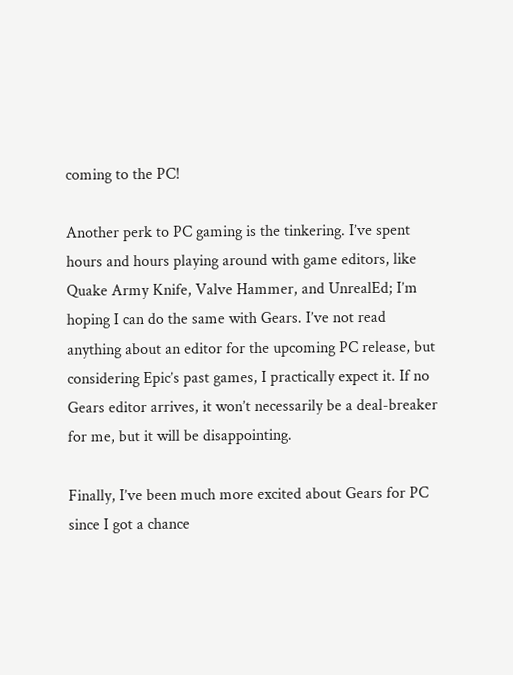coming to the PC!

Another perk to PC gaming is the tinkering. I’ve spent hours and hours playing around with game editors, like Quake Army Knife, Valve Hammer, and UnrealEd; I’m hoping I can do the same with Gears. I’ve not read anything about an editor for the upcoming PC release, but considering Epic’s past games, I practically expect it. If no Gears editor arrives, it won’t necessarily be a deal-breaker for me, but it will be disappointing.

Finally, I’ve been much more excited about Gears for PC since I got a chance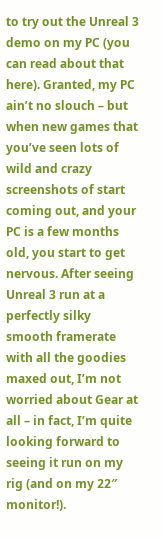to try out the Unreal 3 demo on my PC (you can read about that here). Granted, my PC ain’t no slouch – but when new games that you’ve seen lots of wild and crazy screenshots of start coming out, and your PC is a few months old, you start to get nervous. After seeing Unreal 3 run at a perfectly silky smooth framerate with all the goodies maxed out, I’m not worried about Gear at all – in fact, I’m quite looking forward to seeing it run on my rig (and on my 22″ monitor!).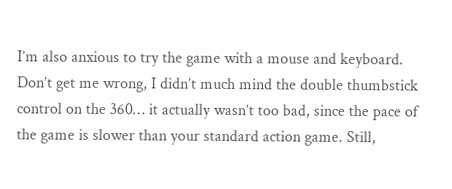I’m also anxious to try the game with a mouse and keyboard. Don’t get me wrong, I didn’t much mind the double thumbstick control on the 360… it actually wasn’t too bad, since the pace of the game is slower than your standard action game. Still,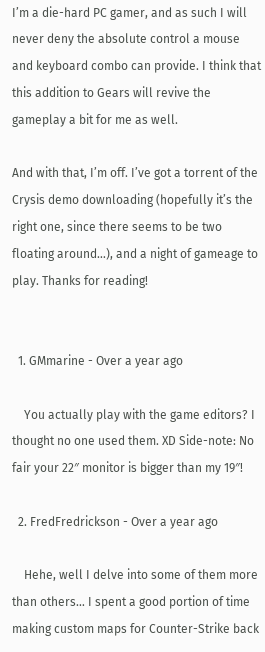I’m a die-hard PC gamer, and as such I will never deny the absolute control a mouse and keyboard combo can provide. I think that this addition to Gears will revive the gameplay a bit for me as well.

And with that, I’m off. I’ve got a torrent of the Crysis demo downloading (hopefully it’s the right one, since there seems to be two floating around…), and a night of gameage to play. Thanks for reading!


  1. GMmarine - Over a year ago

    You actually play with the game editors? I thought no one used them. XD Side-note: No fair your 22″ monitor is bigger than my 19″!

  2. FredFredrickson - Over a year ago

    Hehe, well I delve into some of them more than others… I spent a good portion of time making custom maps for Counter-Strike back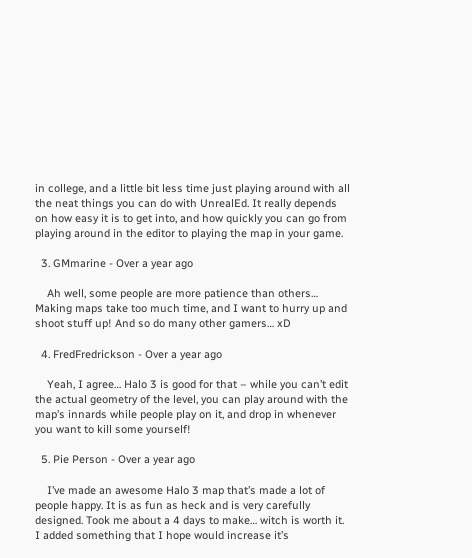in college, and a little bit less time just playing around with all the neat things you can do with UnrealEd. It really depends on how easy it is to get into, and how quickly you can go from playing around in the editor to playing the map in your game.

  3. GMmarine - Over a year ago

    Ah well, some people are more patience than others… Making maps take too much time, and I want to hurry up and shoot stuff up! And so do many other gamers… xD

  4. FredFredrickson - Over a year ago

    Yeah, I agree… Halo 3 is good for that – while you can’t edit the actual geometry of the level, you can play around with the map’s innards while people play on it, and drop in whenever you want to kill some yourself!

  5. Pie Person - Over a year ago

    I’ve made an awesome Halo 3 map that’s made a lot of people happy. It is as fun as heck and is very carefully designed. Took me about a 4 days to make… witch is worth it. I added something that I hope would increase it’s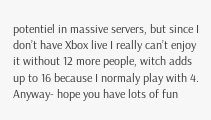potentiel in massive servers, but since I don’t have Xbox live I really can’t enjoy it without 12 more people, witch adds up to 16 because I normaly play with 4. Anyway- hope you have lots of fun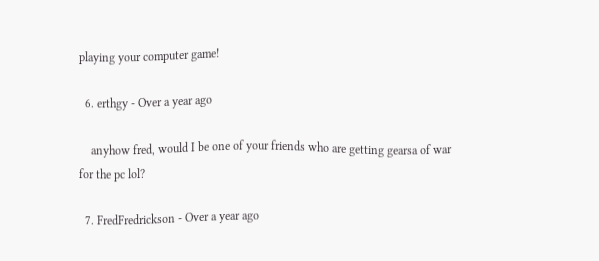playing your computer game!

  6. erthgy - Over a year ago

    anyhow fred, would I be one of your friends who are getting gearsa of war for the pc lol?

  7. FredFredrickson - Over a year ago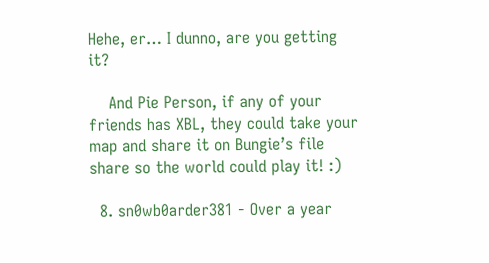Hehe, er… I dunno, are you getting it?

    And Pie Person, if any of your friends has XBL, they could take your map and share it on Bungie’s file share so the world could play it! :)

  8. sn0wb0arder381 - Over a year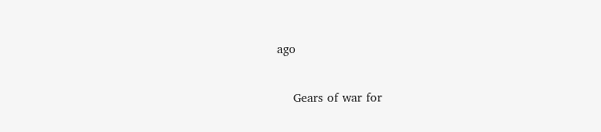ago

    Gears of war for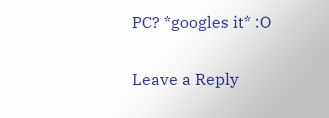PC? *googles it* :O

Leave a Reply